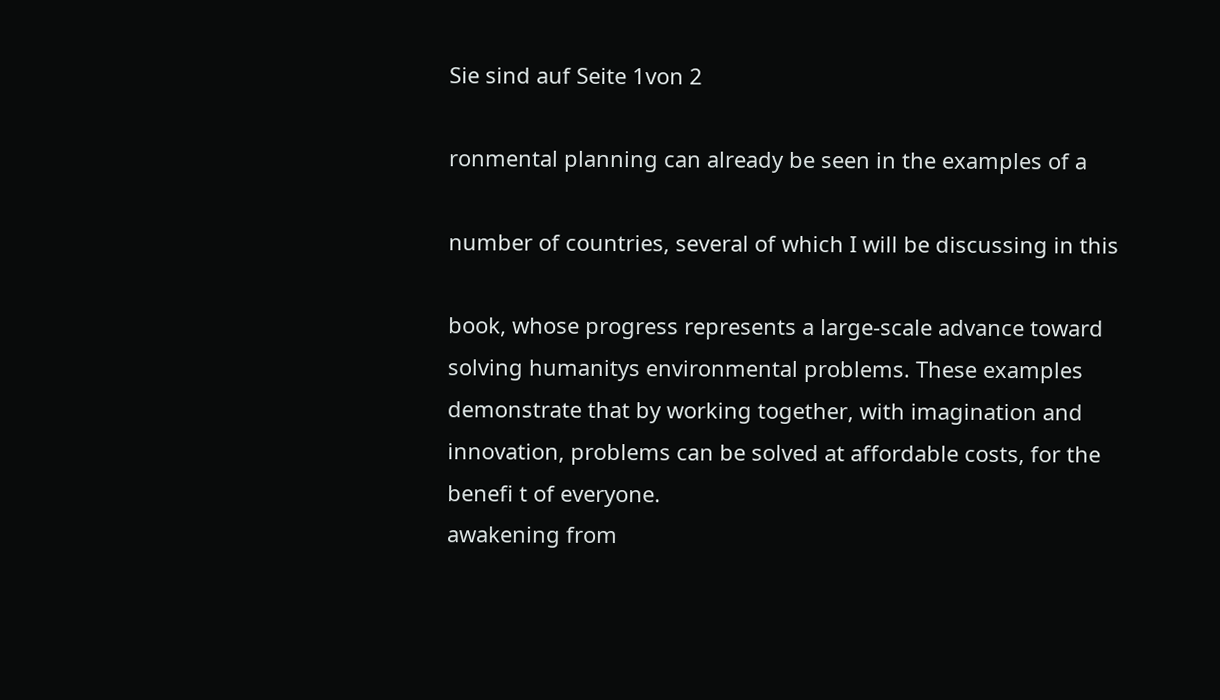Sie sind auf Seite 1von 2

ronmental planning can already be seen in the examples of a

number of countries, several of which I will be discussing in this

book, whose progress represents a large-scale advance toward
solving humanitys environmental problems. These examples
demonstrate that by working together, with imagination and
innovation, problems can be solved at affordable costs, for the
benefi t of everyone.
awakening from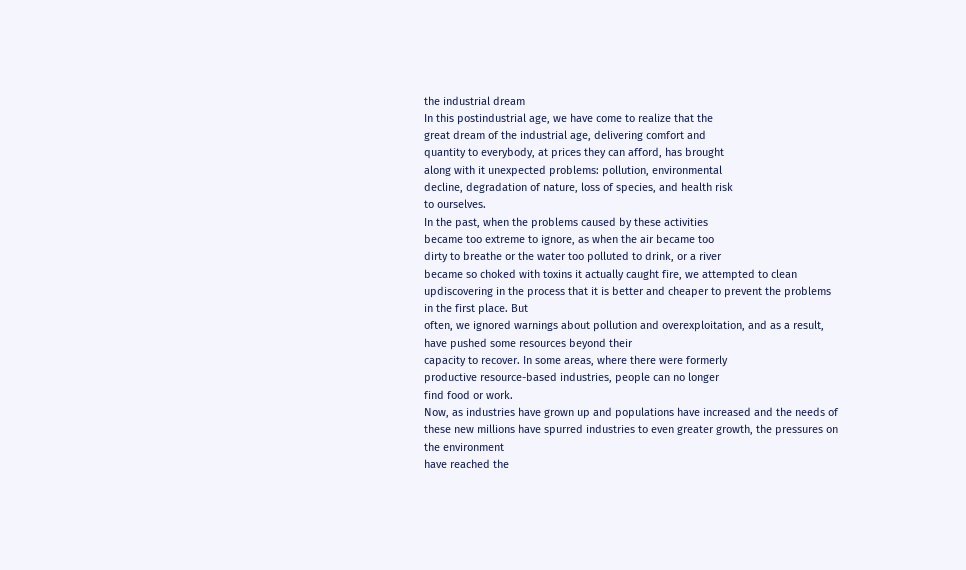the industrial dream
In this postindustrial age, we have come to realize that the
great dream of the industrial age, delivering comfort and
quantity to everybody, at prices they can afford, has brought
along with it unexpected problems: pollution, environmental
decline, degradation of nature, loss of species, and health risk
to ourselves.
In the past, when the problems caused by these activities
became too extreme to ignore, as when the air became too
dirty to breathe or the water too polluted to drink, or a river
became so choked with toxins it actually caught fire, we attempted to clean
updiscovering in the process that it is better and cheaper to prevent the problems
in the first place. But
often, we ignored warnings about pollution and overexploitation, and as a result,
have pushed some resources beyond their
capacity to recover. In some areas, where there were formerly
productive resource-based industries, people can no longer
find food or work.
Now, as industries have grown up and populations have increased and the needs of
these new millions have spurred industries to even greater growth, the pressures on
the environment
have reached the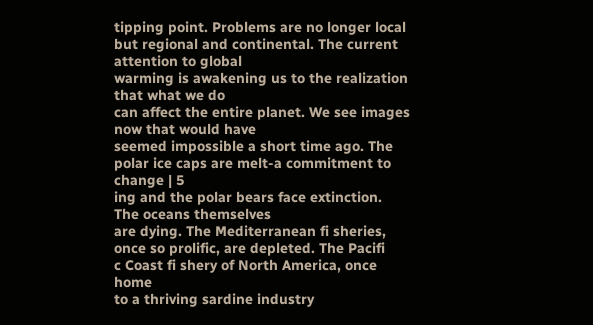tipping point. Problems are no longer local
but regional and continental. The current attention to global
warming is awakening us to the realization that what we do
can affect the entire planet. We see images now that would have
seemed impossible a short time ago. The polar ice caps are melt-a commitment to
change | 5
ing and the polar bears face extinction. The oceans themselves
are dying. The Mediterranean fi sheries, once so prolific, are depleted. The Pacifi
c Coast fi shery of North America, once home
to a thriving sardine industry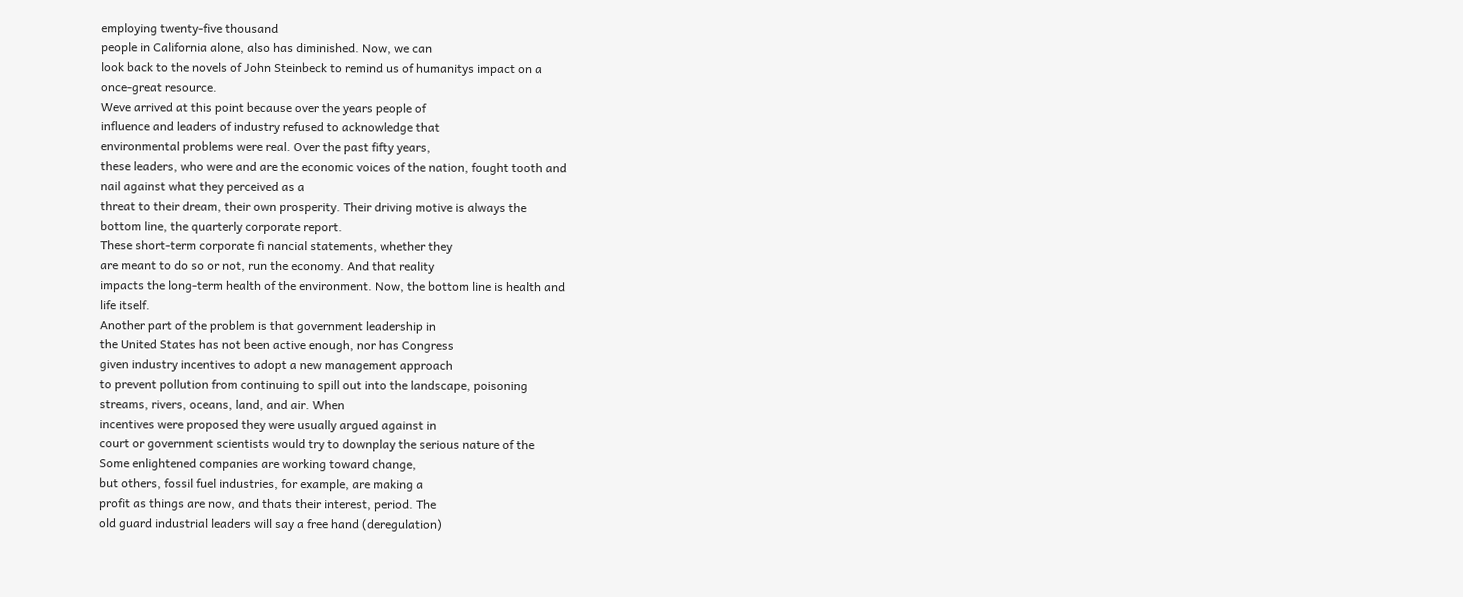employing twenty-five thousand
people in California alone, also has diminished. Now, we can
look back to the novels of John Steinbeck to remind us of humanitys impact on a
once-great resource.
Weve arrived at this point because over the years people of
influence and leaders of industry refused to acknowledge that
environmental problems were real. Over the past fifty years,
these leaders, who were and are the economic voices of the nation, fought tooth and
nail against what they perceived as a
threat to their dream, their own prosperity. Their driving motive is always the
bottom line, the quarterly corporate report.
These short-term corporate fi nancial statements, whether they
are meant to do so or not, run the economy. And that reality
impacts the long-term health of the environment. Now, the bottom line is health and
life itself.
Another part of the problem is that government leadership in
the United States has not been active enough, nor has Congress
given industry incentives to adopt a new management approach
to prevent pollution from continuing to spill out into the landscape, poisoning
streams, rivers, oceans, land, and air. When
incentives were proposed they were usually argued against in
court or government scientists would try to downplay the serious nature of the
Some enlightened companies are working toward change,
but others, fossil fuel industries, for example, are making a
profit as things are now, and thats their interest, period. The
old guard industrial leaders will say a free hand (deregulation)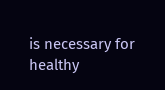is necessary for
healthy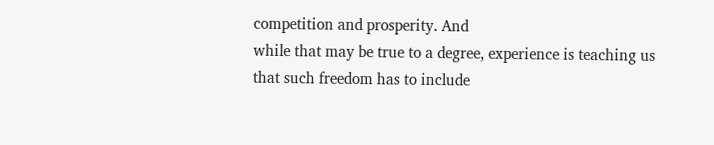competition and prosperity. And
while that may be true to a degree, experience is teaching us
that such freedom has to include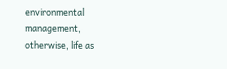environmental management,
otherwise, life as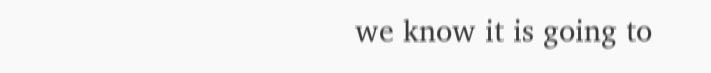we know it is going to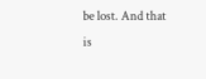be lost. And that is